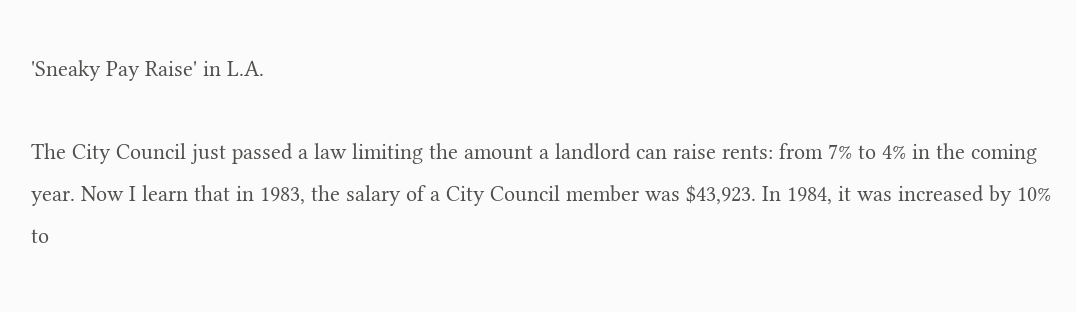'Sneaky Pay Raise' in L.A.

The City Council just passed a law limiting the amount a landlord can raise rents: from 7% to 4% in the coming year. Now I learn that in 1983, the salary of a City Council member was $43,923. In 1984, it was increased by 10% to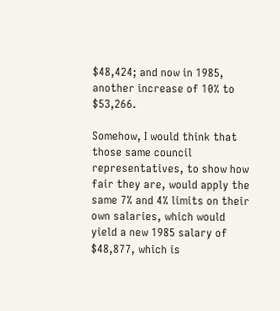$48,424; and now in 1985, another increase of 10% to $53,266.

Somehow, I would think that those same council representatives, to show how fair they are, would apply the same 7% and 4% limits on their own salaries, which would yield a new 1985 salary of $48,877, which is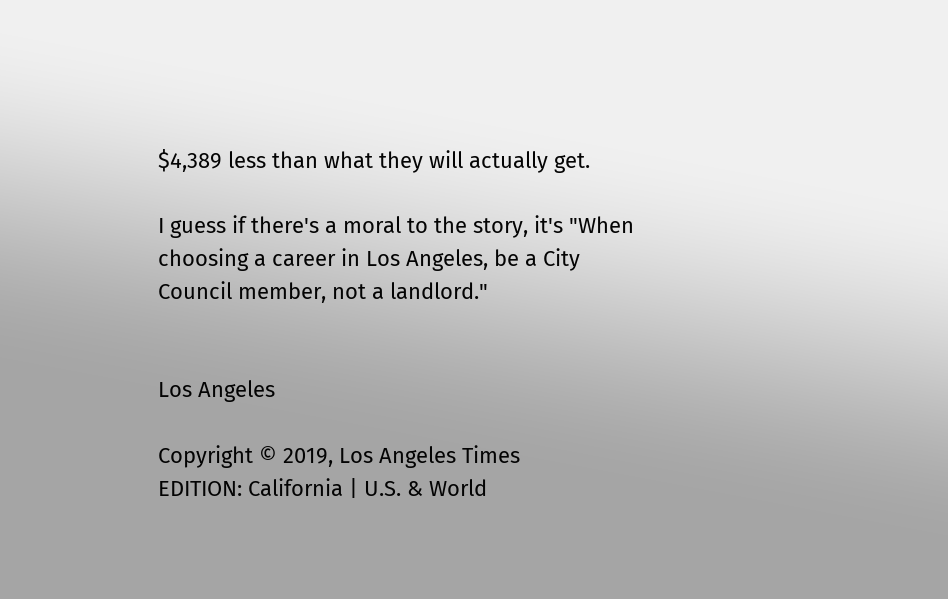$4,389 less than what they will actually get.

I guess if there's a moral to the story, it's "When choosing a career in Los Angeles, be a City Council member, not a landlord."


Los Angeles

Copyright © 2019, Los Angeles Times
EDITION: California | U.S. & World